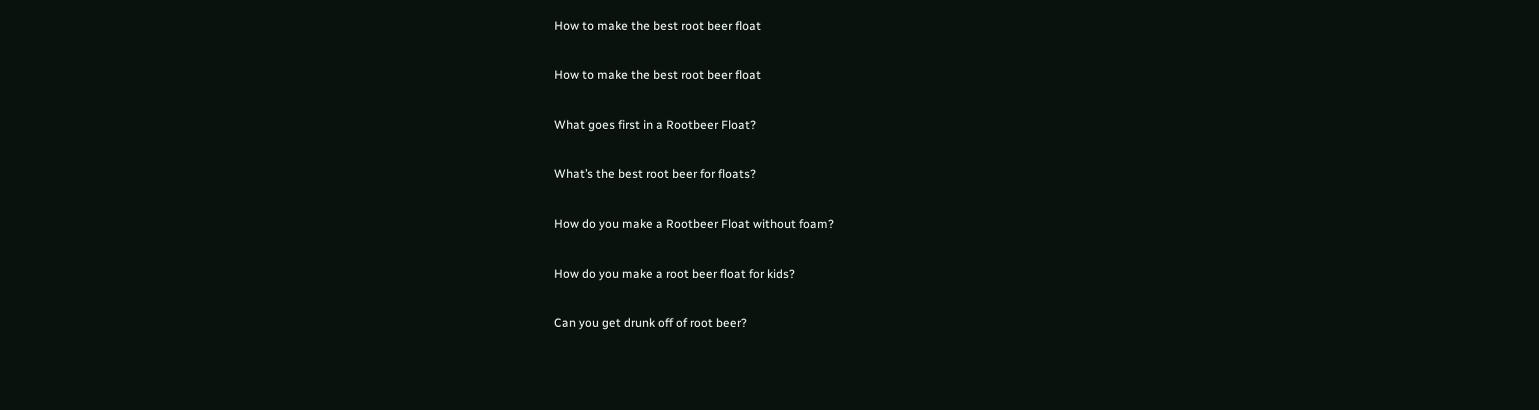How to make the best root beer float

How to make the best root beer float

What goes first in a Rootbeer Float?

What’s the best root beer for floats?

How do you make a Rootbeer Float without foam?

How do you make a root beer float for kids?

Can you get drunk off of root beer?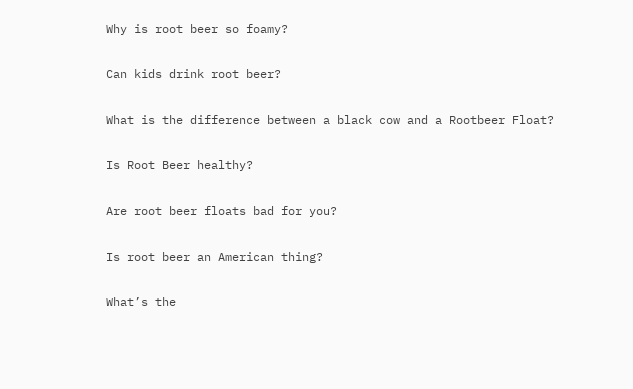Why is root beer so foamy?

Can kids drink root beer?

What is the difference between a black cow and a Rootbeer Float?

Is Root Beer healthy?

Are root beer floats bad for you?

Is root beer an American thing?

What’s the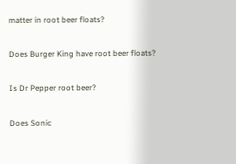matter in root beer floats?

Does Burger King have root beer floats?

Is Dr Pepper root beer?

Does Sonic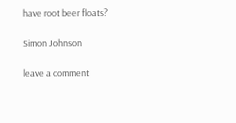have root beer floats?

Simon Johnson

leave a comment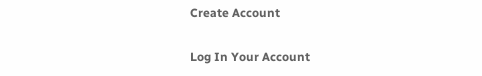Create Account

Log In Your Account